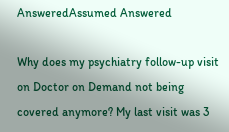AnsweredAssumed Answered

Why does my psychiatry follow-up visit on Doctor on Demand not being covered anymore? My last visit was 3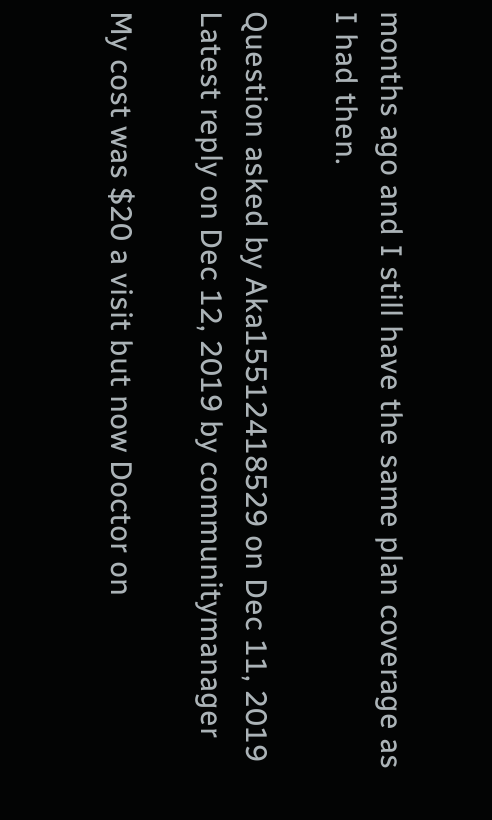months ago and I still have the same plan coverage as I had then.

Question asked by Aka15512418529 on Dec 11, 2019
Latest reply on Dec 12, 2019 by communitymanager

My cost was $20 a visit but now Doctor on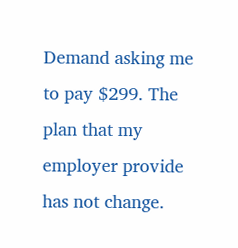Demand asking me to pay $299. The plan that my employer provide has not change.